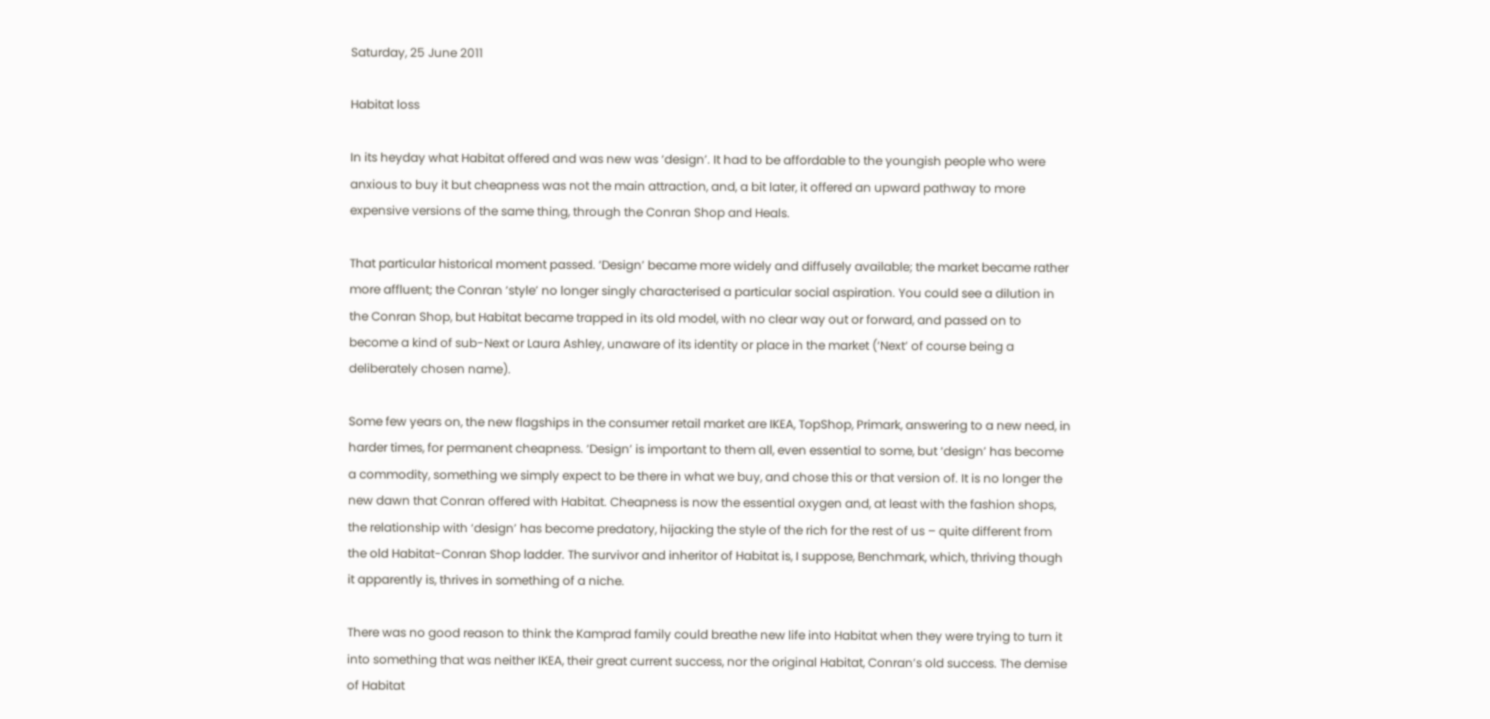Saturday, 25 June 2011

Habitat loss

In its heyday what Habitat offered and was new was ‘design’. It had to be affordable to the youngish people who were anxious to buy it but cheapness was not the main attraction, and, a bit later, it offered an upward pathway to more expensive versions of the same thing, through the Conran Shop and Heals.

That particular historical moment passed. ‘Design’ became more widely and diffusely available; the market became rather more affluent; the Conran ‘style’ no longer singly characterised a particular social aspiration. You could see a dilution in the Conran Shop, but Habitat became trapped in its old model, with no clear way out or forward, and passed on to become a kind of sub-Next or Laura Ashley, unaware of its identity or place in the market (‘Next’ of course being a deliberately chosen name).

Some few years on, the new flagships in the consumer retail market are IKEA, TopShop, Primark, answering to a new need, in harder times, for permanent cheapness. ‘Design’ is important to them all, even essential to some, but ‘design’ has become a commodity, something we simply expect to be there in what we buy, and chose this or that version of. It is no longer the new dawn that Conran offered with Habitat. Cheapness is now the essential oxygen and, at least with the fashion shops, the relationship with ‘design’ has become predatory, hijacking the style of the rich for the rest of us – quite different from the old Habitat-Conran Shop ladder. The survivor and inheritor of Habitat is, I suppose, Benchmark, which, thriving though it apparently is, thrives in something of a niche.

There was no good reason to think the Kamprad family could breathe new life into Habitat when they were trying to turn it into something that was neither IKEA, their great current success, nor the original Habitat, Conran’s old success. The demise of Habitat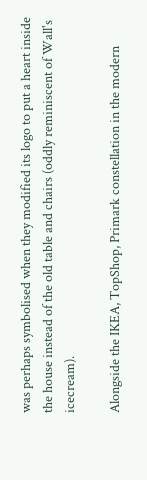was perhaps symbolised when they modified its logo to put a heart inside the house instead of the old table and chairs (oddly reminiscent of Wall's icecream).

Alongside the IKEA, TopShop, Primark constellation in the modern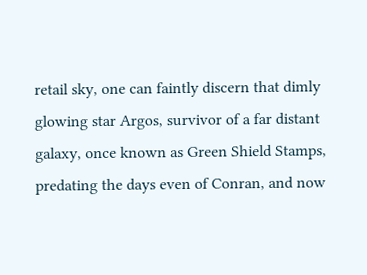retail sky, one can faintly discern that dimly glowing star Argos, survivor of a far distant galaxy, once known as Green Shield Stamps, predating the days even of Conran, and now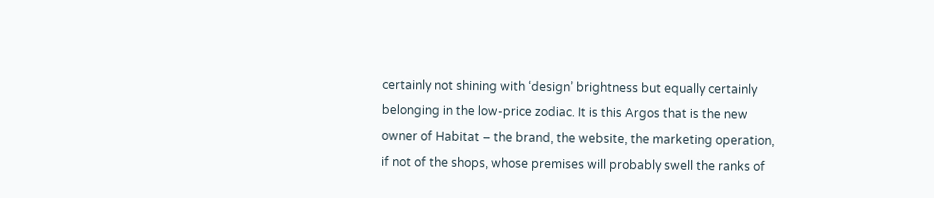certainly not shining with ‘design’ brightness but equally certainly belonging in the low-price zodiac. It is this Argos that is the new owner of Habitat – the brand, the website, the marketing operation, if not of the shops, whose premises will probably swell the ranks of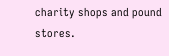charity shops and pound stores.